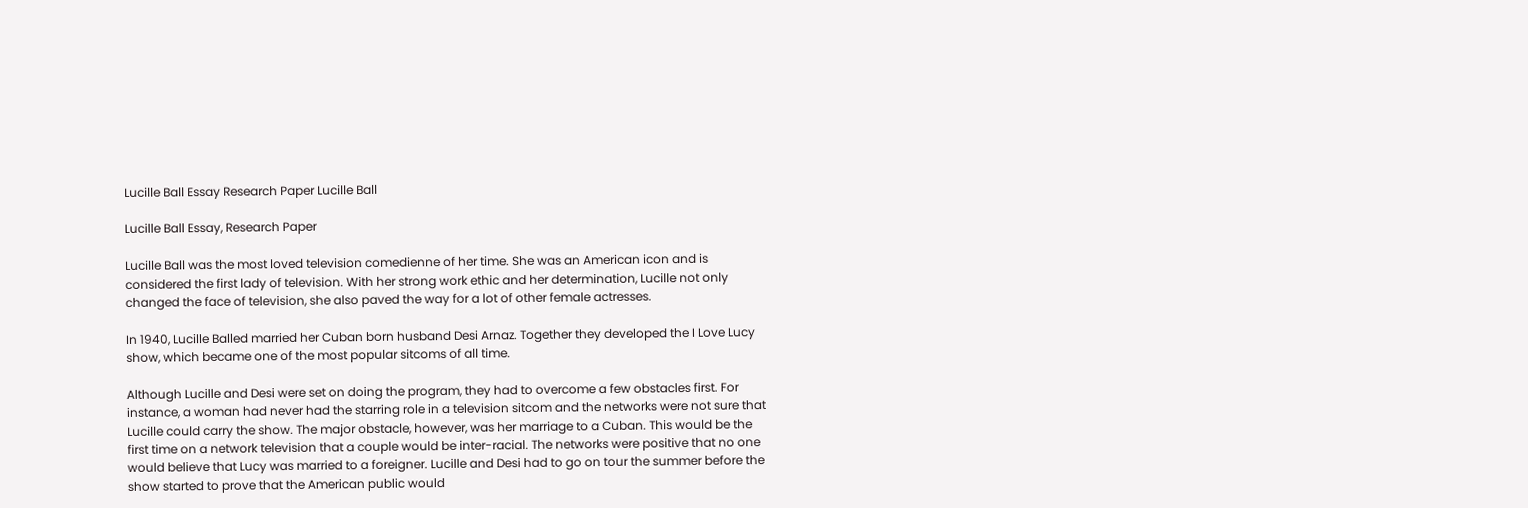Lucille Ball Essay Research Paper Lucille Ball

Lucille Ball Essay, Research Paper

Lucille Ball was the most loved television comedienne of her time. She was an American icon and is considered the first lady of television. With her strong work ethic and her determination, Lucille not only changed the face of television, she also paved the way for a lot of other female actresses.

In 1940, Lucille Balled married her Cuban born husband Desi Arnaz. Together they developed the I Love Lucy show, which became one of the most popular sitcoms of all time.

Although Lucille and Desi were set on doing the program, they had to overcome a few obstacles first. For instance, a woman had never had the starring role in a television sitcom and the networks were not sure that Lucille could carry the show. The major obstacle, however, was her marriage to a Cuban. This would be the first time on a network television that a couple would be inter-racial. The networks were positive that no one would believe that Lucy was married to a foreigner. Lucille and Desi had to go on tour the summer before the show started to prove that the American public would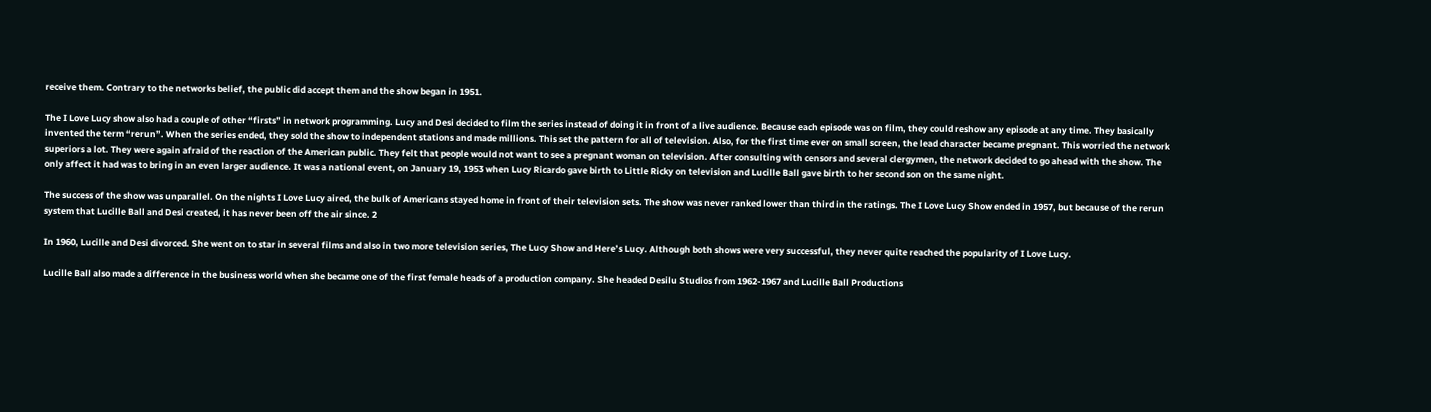receive them. Contrary to the networks belief, the public did accept them and the show began in 1951.

The I Love Lucy show also had a couple of other “firsts” in network programming. Lucy and Desi decided to film the series instead of doing it in front of a live audience. Because each episode was on film, they could reshow any episode at any time. They basically invented the term “rerun”. When the series ended, they sold the show to independent stations and made millions. This set the pattern for all of television. Also, for the first time ever on small screen, the lead character became pregnant. This worried the network superiors a lot. They were again afraid of the reaction of the American public. They felt that people would not want to see a pregnant woman on television. After consulting with censors and several clergymen, the network decided to go ahead with the show. The only affect it had was to bring in an even larger audience. It was a national event, on January 19, 1953 when Lucy Ricardo gave birth to Little Ricky on television and Lucille Ball gave birth to her second son on the same night.

The success of the show was unparallel. On the nights I Love Lucy aired, the bulk of Americans stayed home in front of their television sets. The show was never ranked lower than third in the ratings. The I Love Lucy Show ended in 1957, but because of the rerun system that Lucille Ball and Desi created, it has never been off the air since. 2

In 1960, Lucille and Desi divorced. She went on to star in several films and also in two more television series, The Lucy Show and Here’s Lucy. Although both shows were very successful, they never quite reached the popularity of I Love Lucy.

Lucille Ball also made a difference in the business world when she became one of the first female heads of a production company. She headed Desilu Studios from 1962-1967 and Lucille Ball Productions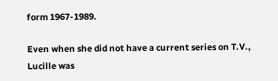form 1967-1989.

Even when she did not have a current series on T.V., Lucille was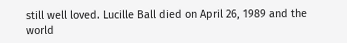still well loved. Lucille Ball died on April 26, 1989 and the world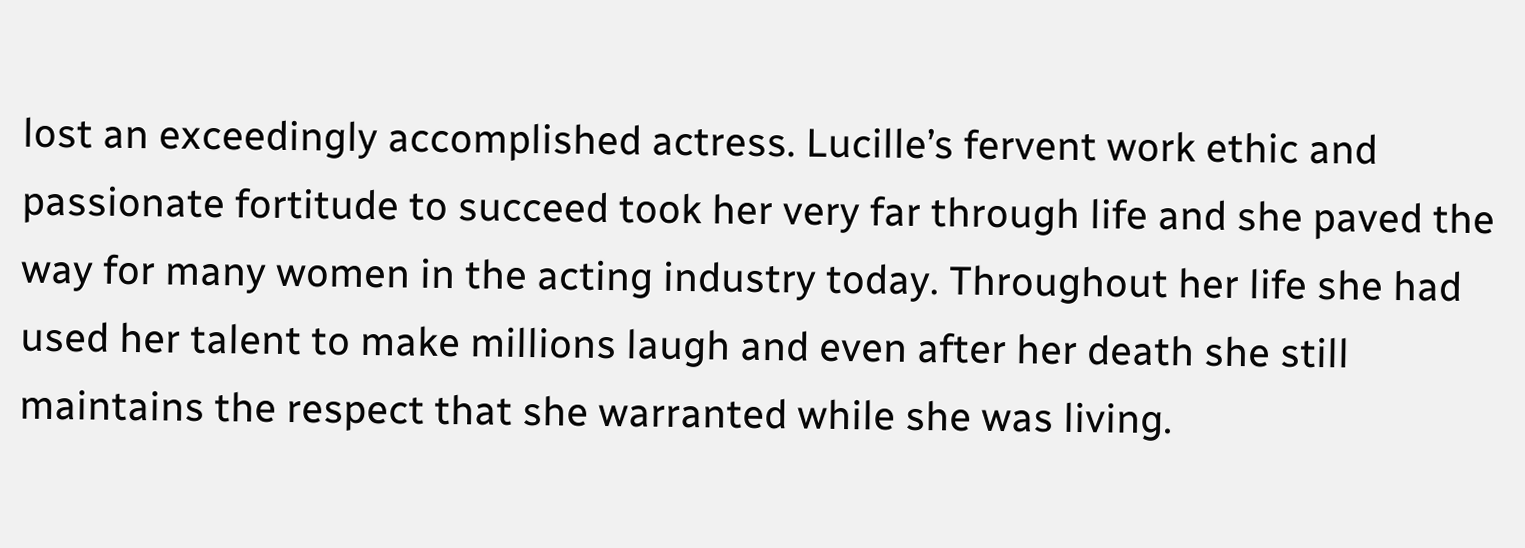lost an exceedingly accomplished actress. Lucille’s fervent work ethic and passionate fortitude to succeed took her very far through life and she paved the way for many women in the acting industry today. Throughout her life she had used her talent to make millions laugh and even after her death she still maintains the respect that she warranted while she was living.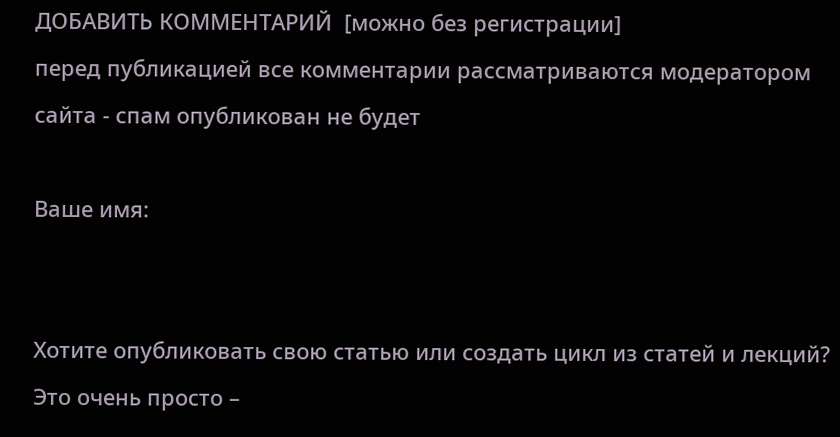ДОБАВИТЬ КОММЕНТАРИЙ  [можно без регистрации]
перед публикацией все комментарии рассматриваются модератором сайта - спам опубликован не будет

Ваше имя:


Хотите опубликовать свою статью или создать цикл из статей и лекций?
Это очень просто –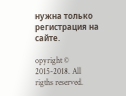нужна только регистрация на сайте.

opyright © 2015-2018. All rigths reserved.